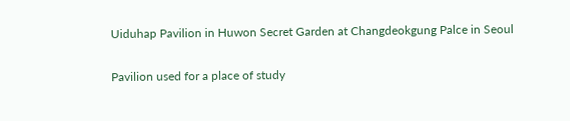Uiduhap Pavilion in Huwon Secret Garden at Changdeokgung Palce in Seoul

Pavilion used for a place of study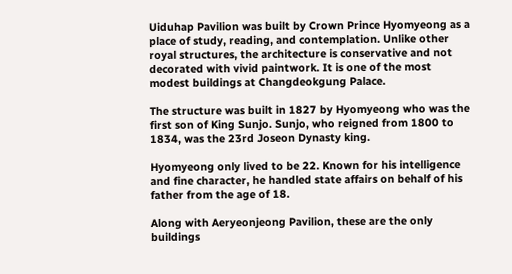Uiduhap Pavilion was built by Crown Prince Hyomyeong as a place of study, reading, and contemplation. Unlike other royal structures, the architecture is conservative and not decorated with vivid paintwork. It is one of the most modest buildings at Changdeokgung Palace.

The structure was built in 1827 by Hyomyeong who was the first son of King Sunjo. Sunjo, who reigned from 1800 to 1834, was the 23rd Joseon Dynasty king.

Hyomyeong only lived to be 22. Known for his intelligence and fine character, he handled state affairs on behalf of his father from the age of 18.

Along with Aeryeonjeong Pavilion, these are the only buildings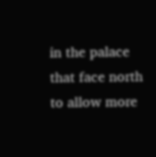in the palace that face north to allow more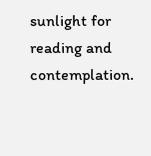sunlight for reading and contemplation.